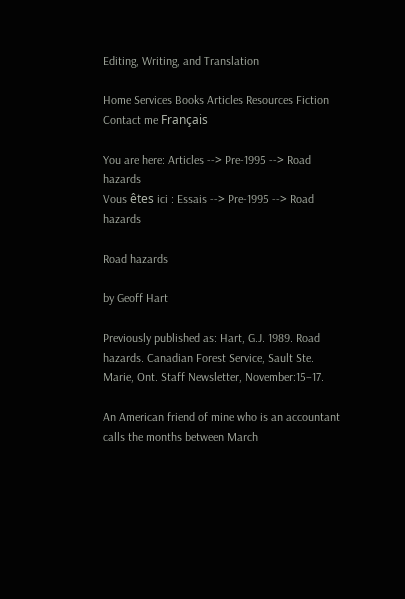Editing, Writing, and Translation

Home Services Books Articles Resources Fiction Contact me Français

You are here: Articles --> Pre-1995 --> Road hazards
Vous êtes ici : Essais --> Pre-1995 --> Road hazards

Road hazards

by Geoff Hart

Previously published as: Hart, G.J. 1989. Road hazards. Canadian Forest Service, Sault Ste. Marie, Ont. Staff Newsletter, November:15–17.

An American friend of mine who is an accountant calls the months between March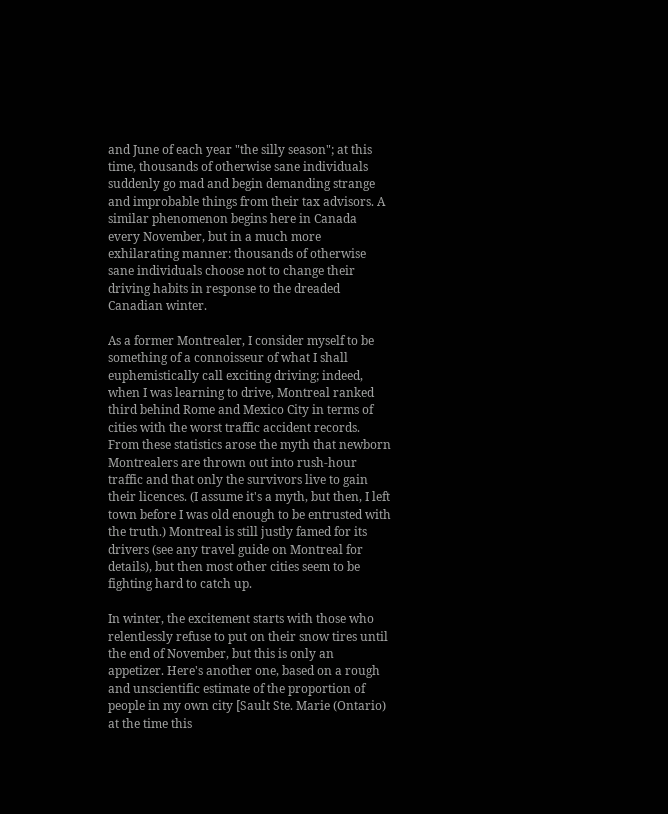and June of each year "the silly season"; at this time, thousands of otherwise sane individuals suddenly go mad and begin demanding strange and improbable things from their tax advisors. A similar phenomenon begins here in Canada every November, but in a much more exhilarating manner: thousands of otherwise sane individuals choose not to change their driving habits in response to the dreaded Canadian winter.

As a former Montrealer, I consider myself to be something of a connoisseur of what I shall euphemistically call exciting driving; indeed, when I was learning to drive, Montreal ranked third behind Rome and Mexico City in terms of cities with the worst traffic accident records. From these statistics arose the myth that newborn Montrealers are thrown out into rush-hour traffic and that only the survivors live to gain their licences. (I assume it's a myth, but then, I left town before I was old enough to be entrusted with the truth.) Montreal is still justly famed for its drivers (see any travel guide on Montreal for details), but then most other cities seem to be fighting hard to catch up.

In winter, the excitement starts with those who relentlessly refuse to put on their snow tires until the end of November, but this is only an appetizer. Here's another one, based on a rough and unscientific estimate of the proportion of people in my own city [Sault Ste. Marie (Ontario) at the time this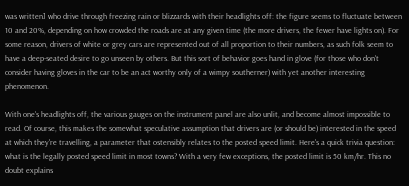was written] who drive through freezing rain or blizzards with their headlights off: the figure seems to fluctuate between 10 and 20%, depending on how crowded the roads are at any given time (the more drivers, the fewer have lights on). For some reason, drivers of white or grey cars are represented out of all proportion to their numbers, as such folk seem to have a deep-seated desire to go unseen by others. But this sort of behavior goes hand in glove (for those who don't consider having gloves in the car to be an act worthy only of a wimpy southerner) with yet another interesting phenomenon.

With one's headlights off, the various gauges on the instrument panel are also unlit, and become almost impossible to read. Of course, this makes the somewhat speculative assumption that drivers are (or should be) interested in the speed at which they're travelling, a parameter that ostensibly relates to the posted speed limit. Here's a quick trivia question: what is the legally posted speed limit in most towns? With a very few exceptions, the posted limit is 50 km/hr. This no doubt explains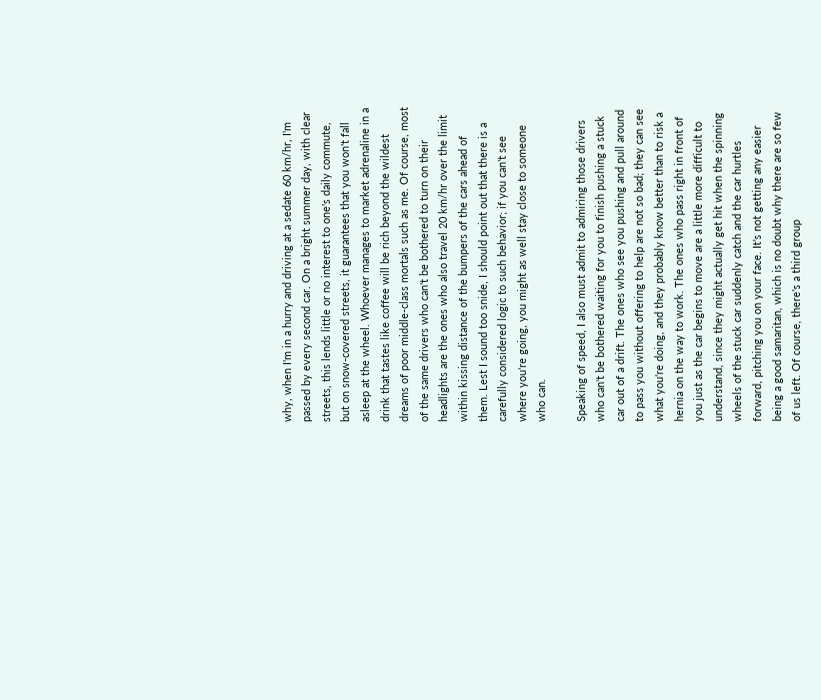why, when I'm in a hurry and driving at a sedate 60 km/hr, I'm passed by every second car. On a bright summer day, with clear streets, this lends little or no interest to one's daily commute, but on snow-covered streets, it guarantees that you won't fall asleep at the wheel. Whoever manages to market adrenaline in a drink that tastes like coffee will be rich beyond the wildest dreams of poor middle-class mortals such as me. Of course, most of the same drivers who can't be bothered to turn on their headlights are the ones who also travel 20 km/hr over the limit within kissing distance of the bumpers of the cars ahead of them. Lest I sound too snide, I should point out that there is a carefully considered logic to such behavior; if you can't see where you're going, you might as well stay close to someone who can.

Speaking of speed, I also must admit to admiring those drivers who can't be bothered waiting for you to finish pushing a stuck car out of a drift. The ones who see you pushing and pull around to pass you without offering to help are not so bad; they can see what you're doing, and they probably know better than to risk a hernia on the way to work. The ones who pass right in front of you just as the car begins to move are a little more difficult to understand, since they might actually get hit when the spinning wheels of the stuck car suddenly catch and the car hurtles forward, pitching you on your face. It's not getting any easier being a good samaritan, which is no doubt why there are so few of us left. Of course, there's a third group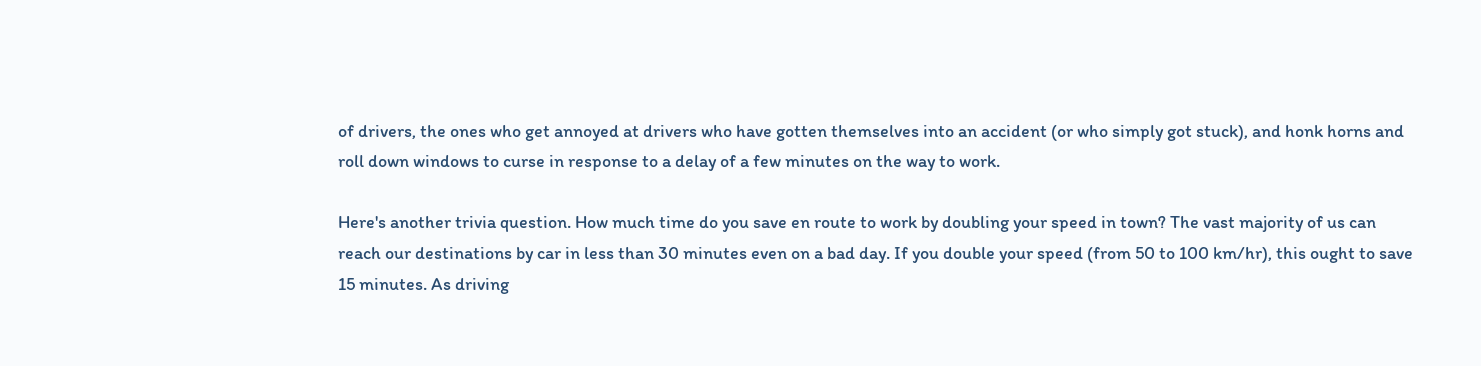of drivers, the ones who get annoyed at drivers who have gotten themselves into an accident (or who simply got stuck), and honk horns and roll down windows to curse in response to a delay of a few minutes on the way to work.

Here's another trivia question. How much time do you save en route to work by doubling your speed in town? The vast majority of us can reach our destinations by car in less than 30 minutes even on a bad day. If you double your speed (from 50 to 100 km/hr), this ought to save 15 minutes. As driving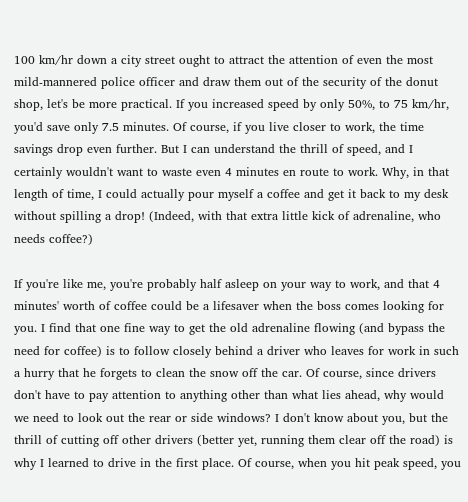100 km/hr down a city street ought to attract the attention of even the most mild-mannered police officer and draw them out of the security of the donut shop, let's be more practical. If you increased speed by only 50%, to 75 km/hr, you'd save only 7.5 minutes. Of course, if you live closer to work, the time savings drop even further. But I can understand the thrill of speed, and I certainly wouldn't want to waste even 4 minutes en route to work. Why, in that length of time, I could actually pour myself a coffee and get it back to my desk without spilling a drop! (Indeed, with that extra little kick of adrenaline, who needs coffee?)

If you're like me, you're probably half asleep on your way to work, and that 4 minutes' worth of coffee could be a lifesaver when the boss comes looking for you. I find that one fine way to get the old adrenaline flowing (and bypass the need for coffee) is to follow closely behind a driver who leaves for work in such a hurry that he forgets to clean the snow off the car. Of course, since drivers don't have to pay attention to anything other than what lies ahead, why would we need to look out the rear or side windows? I don't know about you, but the thrill of cutting off other drivers (better yet, running them clear off the road) is why I learned to drive in the first place. Of course, when you hit peak speed, you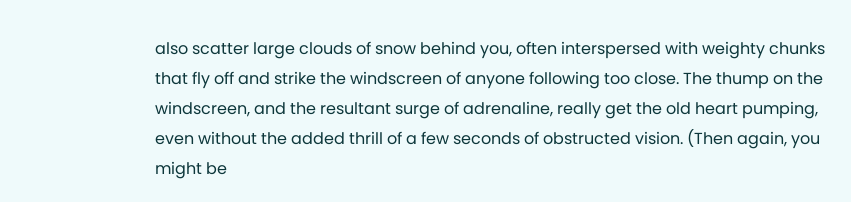also scatter large clouds of snow behind you, often interspersed with weighty chunks that fly off and strike the windscreen of anyone following too close. The thump on the windscreen, and the resultant surge of adrenaline, really get the old heart pumping, even without the added thrill of a few seconds of obstructed vision. (Then again, you might be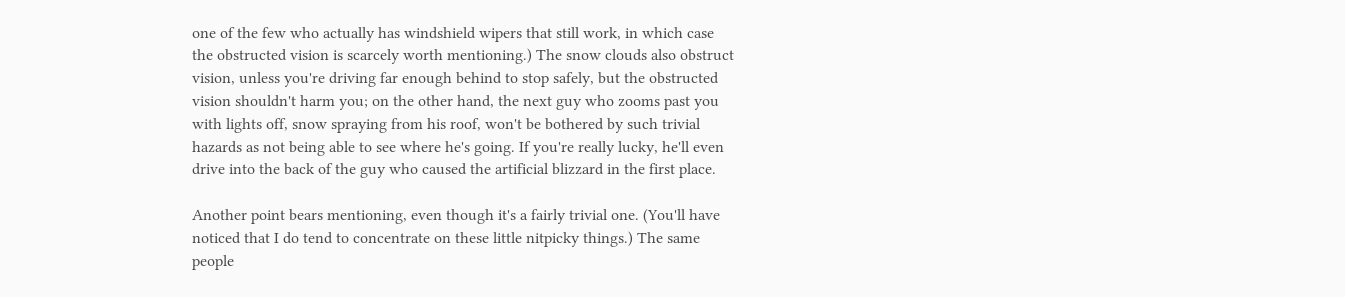one of the few who actually has windshield wipers that still work, in which case the obstructed vision is scarcely worth mentioning.) The snow clouds also obstruct vision, unless you're driving far enough behind to stop safely, but the obstructed vision shouldn't harm you; on the other hand, the next guy who zooms past you with lights off, snow spraying from his roof, won't be bothered by such trivial hazards as not being able to see where he's going. If you're really lucky, he'll even drive into the back of the guy who caused the artificial blizzard in the first place.

Another point bears mentioning, even though it's a fairly trivial one. (You'll have noticed that I do tend to concentrate on these little nitpicky things.) The same people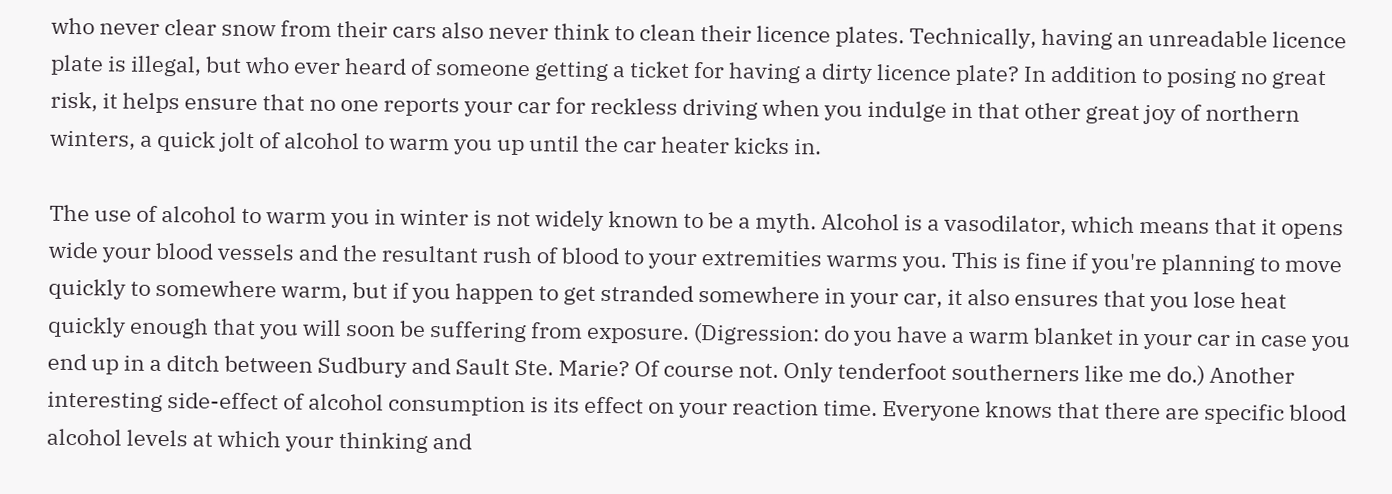who never clear snow from their cars also never think to clean their licence plates. Technically, having an unreadable licence plate is illegal, but who ever heard of someone getting a ticket for having a dirty licence plate? In addition to posing no great risk, it helps ensure that no one reports your car for reckless driving when you indulge in that other great joy of northern winters, a quick jolt of alcohol to warm you up until the car heater kicks in.

The use of alcohol to warm you in winter is not widely known to be a myth. Alcohol is a vasodilator, which means that it opens wide your blood vessels and the resultant rush of blood to your extremities warms you. This is fine if you're planning to move quickly to somewhere warm, but if you happen to get stranded somewhere in your car, it also ensures that you lose heat quickly enough that you will soon be suffering from exposure. (Digression: do you have a warm blanket in your car in case you end up in a ditch between Sudbury and Sault Ste. Marie? Of course not. Only tenderfoot southerners like me do.) Another interesting side-effect of alcohol consumption is its effect on your reaction time. Everyone knows that there are specific blood alcohol levels at which your thinking and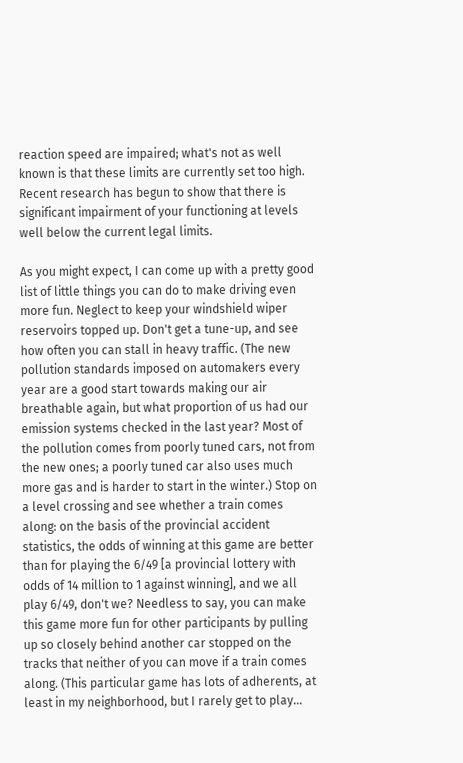reaction speed are impaired; what's not as well known is that these limits are currently set too high. Recent research has begun to show that there is significant impairment of your functioning at levels well below the current legal limits.

As you might expect, I can come up with a pretty good list of little things you can do to make driving even more fun. Neglect to keep your windshield wiper reservoirs topped up. Don't get a tune-up, and see how often you can stall in heavy traffic. (The new pollution standards imposed on automakers every year are a good start towards making our air breathable again, but what proportion of us had our emission systems checked in the last year? Most of the pollution comes from poorly tuned cars, not from the new ones; a poorly tuned car also uses much more gas and is harder to start in the winter.) Stop on a level crossing and see whether a train comes along: on the basis of the provincial accident statistics, the odds of winning at this game are better than for playing the 6/49 [a provincial lottery with odds of 14 million to 1 against winning], and we all play 6/49, don't we? Needless to say, you can make this game more fun for other participants by pulling up so closely behind another car stopped on the tracks that neither of you can move if a train comes along. (This particular game has lots of adherents, at least in my neighborhood, but I rarely get to play...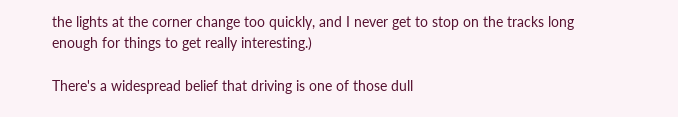the lights at the corner change too quickly, and I never get to stop on the tracks long enough for things to get really interesting.)

There's a widespread belief that driving is one of those dull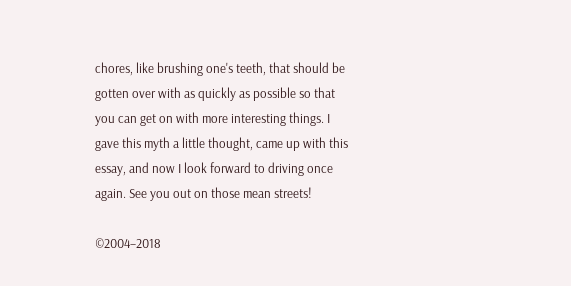chores, like brushing one's teeth, that should be gotten over with as quickly as possible so that you can get on with more interesting things. I gave this myth a little thought, came up with this essay, and now I look forward to driving once again. See you out on those mean streets!

©2004–2018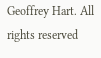Geoffrey Hart. All rights reserved